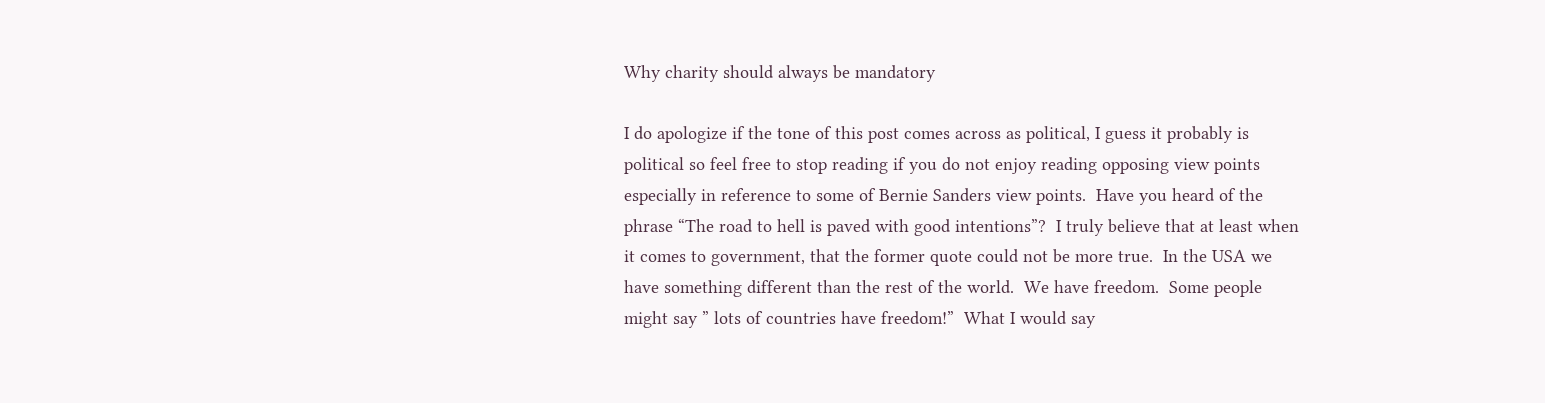Why charity should always be mandatory

I do apologize if the tone of this post comes across as political, I guess it probably is political so feel free to stop reading if you do not enjoy reading opposing view points especially in reference to some of Bernie Sanders view points.  Have you heard of the phrase “The road to hell is paved with good intentions”?  I truly believe that at least when it comes to government, that the former quote could not be more true.  In the USA we have something different than the rest of the world.  We have freedom.  Some people might say ” lots of countries have freedom!”  What I would say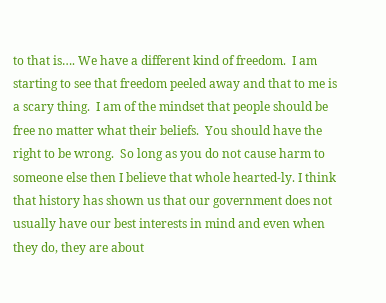to that is…. We have a different kind of freedom.  I am starting to see that freedom peeled away and that to me is a scary thing.  I am of the mindset that people should be free no matter what their beliefs.  You should have the right to be wrong.  So long as you do not cause harm to someone else then I believe that whole hearted-ly. I think that history has shown us that our government does not usually have our best interests in mind and even when they do, they are about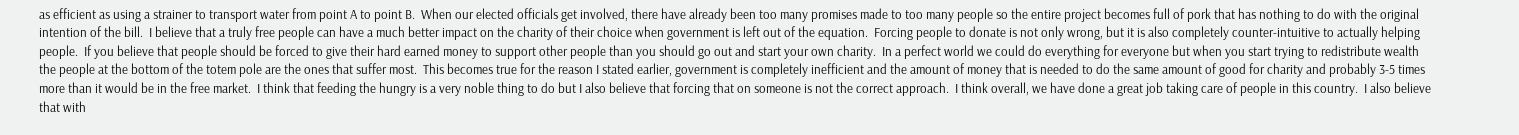as efficient as using a strainer to transport water from point A to point B.  When our elected officials get involved, there have already been too many promises made to too many people so the entire project becomes full of pork that has nothing to do with the original intention of the bill.  I believe that a truly free people can have a much better impact on the charity of their choice when government is left out of the equation.  Forcing people to donate is not only wrong, but it is also completely counter-intuitive to actually helping people.  If you believe that people should be forced to give their hard earned money to support other people than you should go out and start your own charity.  In a perfect world we could do everything for everyone but when you start trying to redistribute wealth the people at the bottom of the totem pole are the ones that suffer most.  This becomes true for the reason I stated earlier, government is completely inefficient and the amount of money that is needed to do the same amount of good for charity and probably 3-5 times more than it would be in the free market.  I think that feeding the hungry is a very noble thing to do but I also believe that forcing that on someone is not the correct approach.  I think overall, we have done a great job taking care of people in this country.  I also believe that with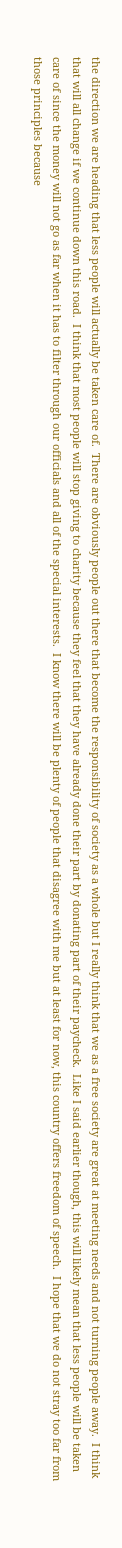the direction we are heading that less people will actually be taken care of.  There are obviously people out there that become the responsibility of society as a whole but I really think that we as a free society are great at meeting needs and not turning people away.  I think that will all change if we continue down this road.  I think that most people will stop giving to charity because they feel that they have already done their part by donating part of their paycheck.  Like I said earlier though, this will likely mean that less people will be taken care of since the money will not go as far when it has to filter through our officials and all of the special interests.  I know there will be plenty of people that disagree with me but at least for now, this country offers freedom of speech.  I hope that we do not stray too far from those principles because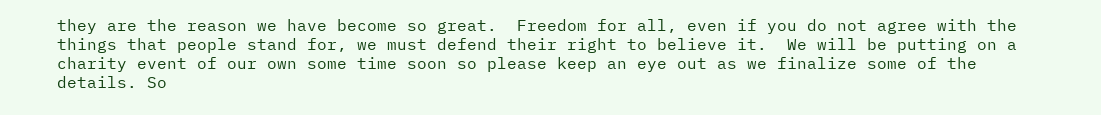they are the reason we have become so great.  Freedom for all, even if you do not agree with the things that people stand for, we must defend their right to believe it.  We will be putting on a charity event of our own some time soon so please keep an eye out as we finalize some of the details. So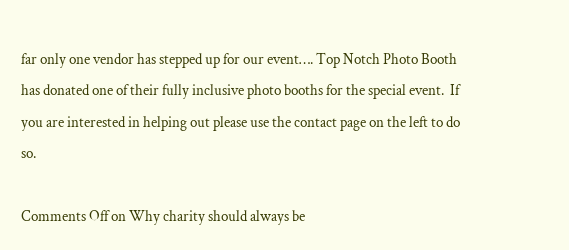far only one vendor has stepped up for our event…. Top Notch Photo Booth has donated one of their fully inclusive photo booths for the special event.  If you are interested in helping out please use the contact page on the left to do so.

Comments Off on Why charity should always be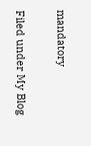mandatory

Filed under My Blog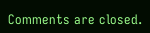Comments are closed.